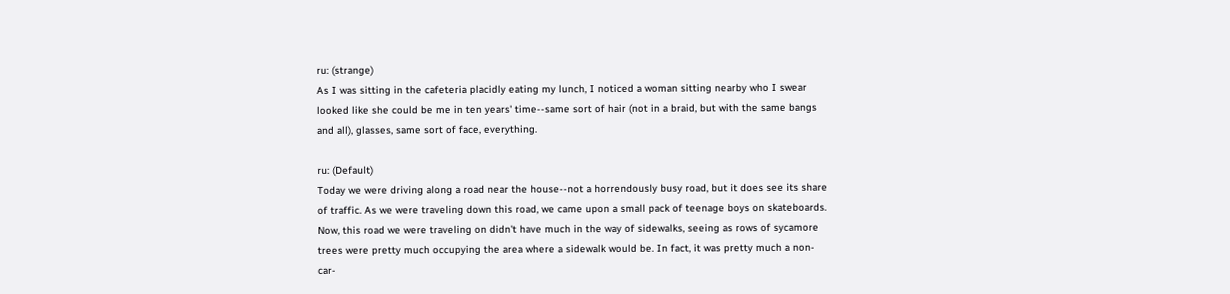ru: (strange)
As I was sitting in the cafeteria placidly eating my lunch, I noticed a woman sitting nearby who I swear looked like she could be me in ten years' time--same sort of hair (not in a braid, but with the same bangs and all), glasses, same sort of face, everything.

ru: (Default)
Today we were driving along a road near the house--not a horrendously busy road, but it does see its share of traffic. As we were traveling down this road, we came upon a small pack of teenage boys on skateboards. Now, this road we were traveling on didn't have much in the way of sidewalks, seeing as rows of sycamore trees were pretty much occupying the area where a sidewalk would be. In fact, it was pretty much a non-car-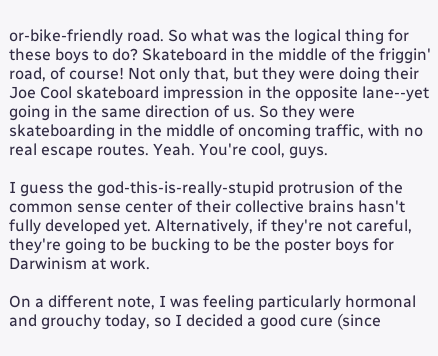or-bike-friendly road. So what was the logical thing for these boys to do? Skateboard in the middle of the friggin' road, of course! Not only that, but they were doing their Joe Cool skateboard impression in the opposite lane--yet going in the same direction of us. So they were skateboarding in the middle of oncoming traffic, with no real escape routes. Yeah. You're cool, guys.

I guess the god-this-is-really-stupid protrusion of the common sense center of their collective brains hasn't fully developed yet. Alternatively, if they're not careful, they're going to be bucking to be the poster boys for Darwinism at work.

On a different note, I was feeling particularly hormonal and grouchy today, so I decided a good cure (since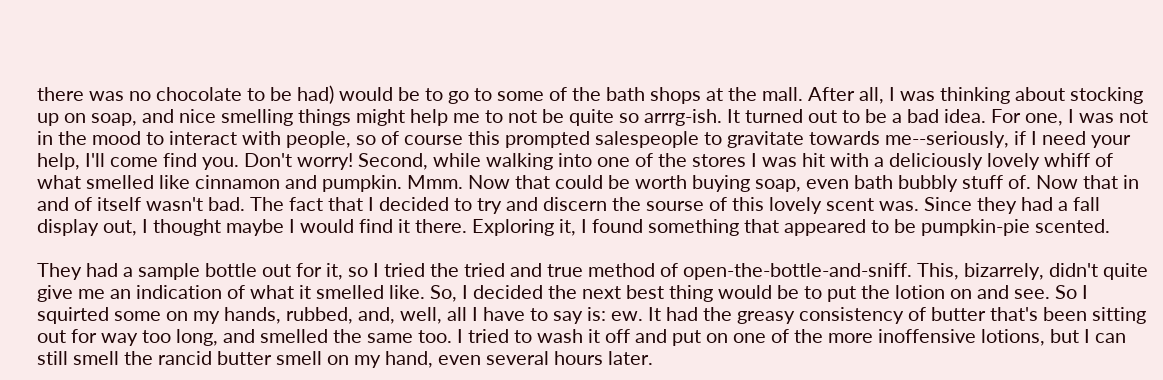there was no chocolate to be had) would be to go to some of the bath shops at the mall. After all, I was thinking about stocking up on soap, and nice smelling things might help me to not be quite so arrrg-ish. It turned out to be a bad idea. For one, I was not in the mood to interact with people, so of course this prompted salespeople to gravitate towards me--seriously, if I need your help, I'll come find you. Don't worry! Second, while walking into one of the stores I was hit with a deliciously lovely whiff of what smelled like cinnamon and pumpkin. Mmm. Now that could be worth buying soap, even bath bubbly stuff of. Now that in and of itself wasn't bad. The fact that I decided to try and discern the sourse of this lovely scent was. Since they had a fall display out, I thought maybe I would find it there. Exploring it, I found something that appeared to be pumpkin-pie scented.

They had a sample bottle out for it, so I tried the tried and true method of open-the-bottle-and-sniff. This, bizarrely, didn't quite give me an indication of what it smelled like. So, I decided the next best thing would be to put the lotion on and see. So I squirted some on my hands, rubbed, and, well, all I have to say is: ew. It had the greasy consistency of butter that's been sitting out for way too long, and smelled the same too. I tried to wash it off and put on one of the more inoffensive lotions, but I can still smell the rancid butter smell on my hand, even several hours later.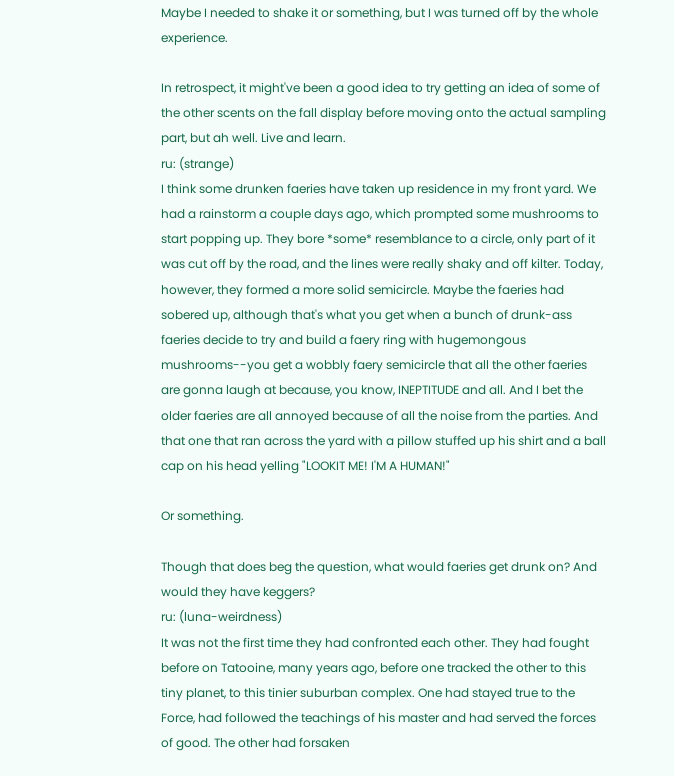Maybe I needed to shake it or something, but I was turned off by the whole experience.

In retrospect, it might've been a good idea to try getting an idea of some of the other scents on the fall display before moving onto the actual sampling part, but ah well. Live and learn.
ru: (strange)
I think some drunken faeries have taken up residence in my front yard. We had a rainstorm a couple days ago, which prompted some mushrooms to start popping up. They bore *some* resemblance to a circle, only part of it was cut off by the road, and the lines were really shaky and off kilter. Today, however, they formed a more solid semicircle. Maybe the faeries had sobered up, although that's what you get when a bunch of drunk-ass faeries decide to try and build a faery ring with hugemongous mushrooms--you get a wobbly faery semicircle that all the other faeries are gonna laugh at because, you know, INEPTITUDE and all. And I bet the older faeries are all annoyed because of all the noise from the parties. And that one that ran across the yard with a pillow stuffed up his shirt and a ball cap on his head yelling "LOOKIT ME! I'M A HUMAN!"

Or something.

Though that does beg the question, what would faeries get drunk on? And would they have keggers?
ru: (luna-weirdness)
It was not the first time they had confronted each other. They had fought before on Tatooine, many years ago, before one tracked the other to this tiny planet, to this tinier suburban complex. One had stayed true to the Force, had followed the teachings of his master and had served the forces of good. The other had forsaken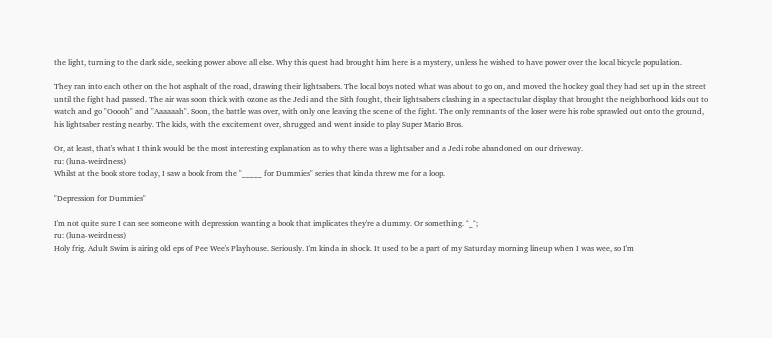the light, turning to the dark side, seeking power above all else. Why this quest had brought him here is a mystery, unless he wished to have power over the local bicycle population.

They ran into each other on the hot asphalt of the road, drawing their lightsabers. The local boys noted what was about to go on, and moved the hockey goal they had set up in the street until the fight had passed. The air was soon thick with ozone as the Jedi and the Sith fought, their lightsabers clashing in a spectactular display that brought the neighborhood kids out to watch and go "Ooooh" and "Aaaaaah". Soon, the battle was over, with only one leaving the scene of the fight. The only remnants of the loser were his robe sprawled out onto the ground, his lightsaber resting nearby. The kids, with the excitement over, shrugged and went inside to play Super Mario Bros.

Or, at least, that's what I think would be the most interesting explanation as to why there was a lightsaber and a Jedi robe abandoned on our driveway.
ru: (luna-weirdness)
Whilst at the book store today, I saw a book from the "_____ for Dummies" series that kinda threw me for a loop.

"Depression for Dummies"

I'm not quite sure I can see someone with depression wanting a book that implicates they're a dummy. Or something. ^_^;
ru: (luna-weirdness)
Holy frig. Adult Swim is airing old eps of Pee Wee's Playhouse. Seriously. I'm kinda in shock. It used to be a part of my Saturday morning lineup when I was wee, so I'm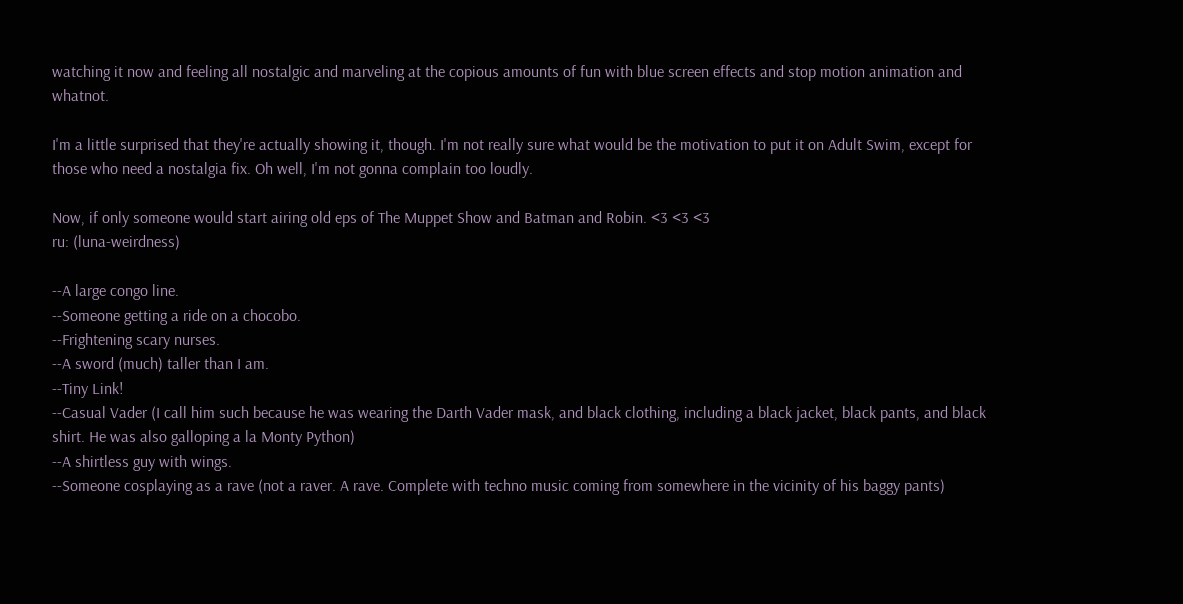watching it now and feeling all nostalgic and marveling at the copious amounts of fun with blue screen effects and stop motion animation and whatnot.

I'm a little surprised that they're actually showing it, though. I'm not really sure what would be the motivation to put it on Adult Swim, except for those who need a nostalgia fix. Oh well, I'm not gonna complain too loudly.

Now, if only someone would start airing old eps of The Muppet Show and Batman and Robin. <3 <3 <3
ru: (luna-weirdness)

--A large congo line.
--Someone getting a ride on a chocobo.
--Frightening scary nurses.
--A sword (much) taller than I am.
--Tiny Link!
--Casual Vader (I call him such because he was wearing the Darth Vader mask, and black clothing, including a black jacket, black pants, and black shirt. He was also galloping a la Monty Python)
--A shirtless guy with wings.
--Someone cosplaying as a rave (not a raver. A rave. Complete with techno music coming from somewhere in the vicinity of his baggy pants)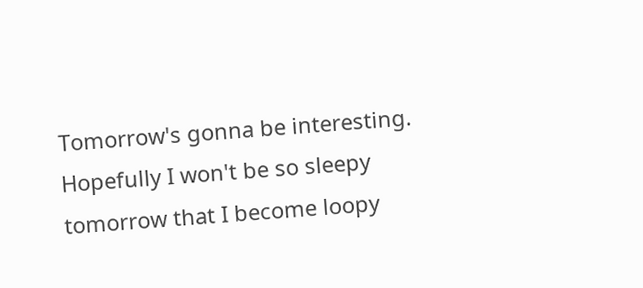Tomorrow's gonna be interesting. Hopefully I won't be so sleepy tomorrow that I become loopy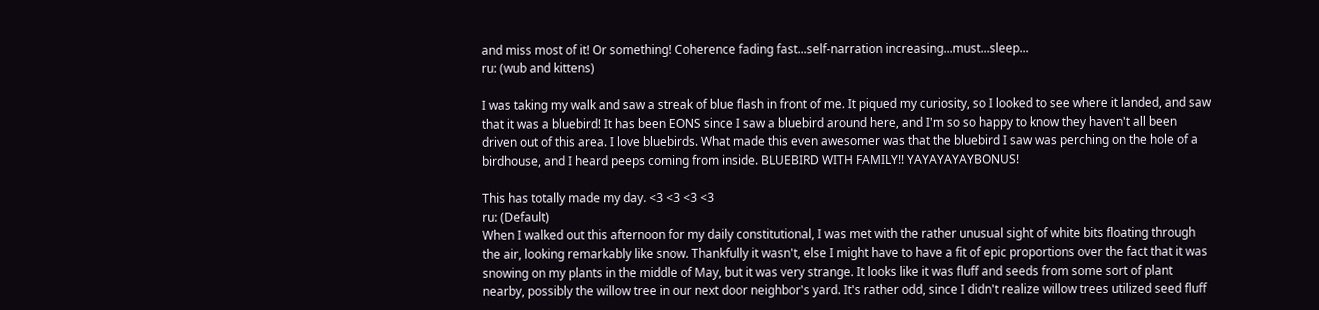and miss most of it! Or something! Coherence fading fast...self-narration increasing...must...sleep...
ru: (wub and kittens)

I was taking my walk and saw a streak of blue flash in front of me. It piqued my curiosity, so I looked to see where it landed, and saw that it was a bluebird! It has been EONS since I saw a bluebird around here, and I'm so so happy to know they haven't all been driven out of this area. I love bluebirds. What made this even awesomer was that the bluebird I saw was perching on the hole of a birdhouse, and I heard peeps coming from inside. BLUEBIRD WITH FAMILY!! YAYAYAYAYBONUS!

This has totally made my day. <3 <3 <3 <3
ru: (Default)
When I walked out this afternoon for my daily constitutional, I was met with the rather unusual sight of white bits floating through the air, looking remarkably like snow. Thankfully it wasn't, else I might have to have a fit of epic proportions over the fact that it was snowing on my plants in the middle of May, but it was very strange. It looks like it was fluff and seeds from some sort of plant nearby, possibly the willow tree in our next door neighbor's yard. It's rather odd, since I didn't realize willow trees utilized seed fluff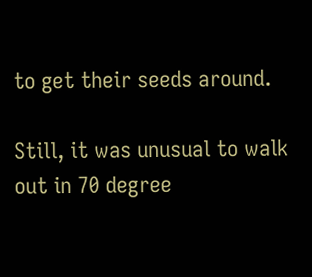to get their seeds around.

Still, it was unusual to walk out in 70 degree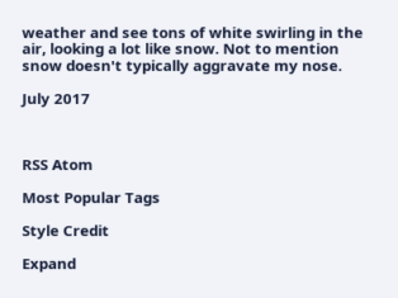weather and see tons of white swirling in the air, looking a lot like snow. Not to mention snow doesn't typically aggravate my nose.

July 2017



RSS Atom

Most Popular Tags

Style Credit

Expand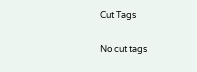Cut Tags

No cut tags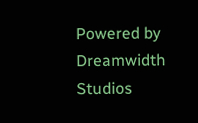Powered by Dreamwidth Studios